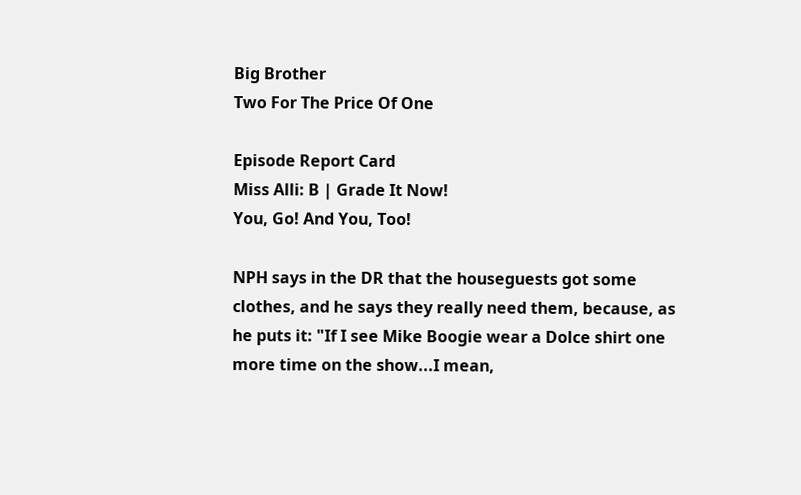Big Brother
Two For The Price Of One

Episode Report Card
Miss Alli: B | Grade It Now!
You, Go! And You, Too!

NPH says in the DR that the houseguests got some clothes, and he says they really need them, because, as he puts it: "If I see Mike Boogie wear a Dolce shirt one more time on the show...I mean,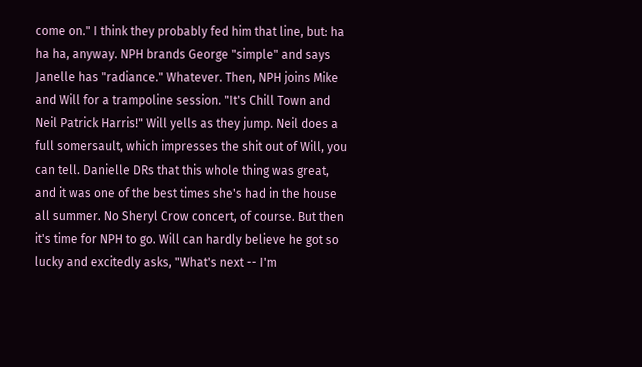come on." I think they probably fed him that line, but: ha ha ha, anyway. NPH brands George "simple" and says Janelle has "radiance." Whatever. Then, NPH joins Mike and Will for a trampoline session. "It's Chill Town and Neil Patrick Harris!" Will yells as they jump. Neil does a full somersault, which impresses the shit out of Will, you can tell. Danielle DRs that this whole thing was great, and it was one of the best times she's had in the house all summer. No Sheryl Crow concert, of course. But then it's time for NPH to go. Will can hardly believe he got so lucky and excitedly asks, "What's next -- I'm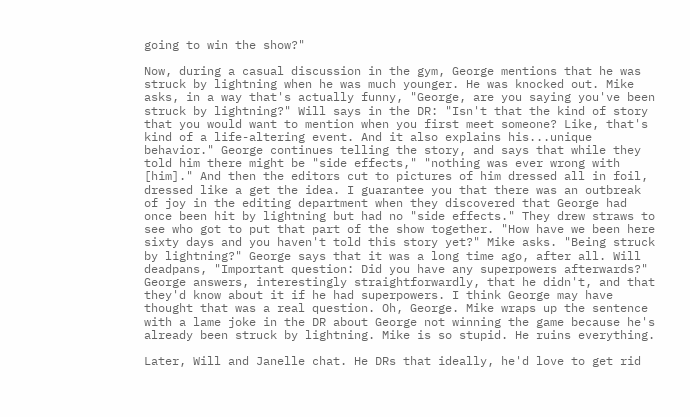going to win the show?"

Now, during a casual discussion in the gym, George mentions that he was struck by lightning when he was much younger. He was knocked out. Mike asks, in a way that's actually funny, "George, are you saying you've been struck by lightning?" Will says in the DR: "Isn't that the kind of story that you would want to mention when you first meet someone? Like, that's kind of a life-altering event. And it also explains his...unique behavior." George continues telling the story, and says that while they told him there might be "side effects," "nothing was ever wrong with [him]." And then the editors cut to pictures of him dressed all in foil, dressed like a get the idea. I guarantee you that there was an outbreak of joy in the editing department when they discovered that George had once been hit by lightning but had no "side effects." They drew straws to see who got to put that part of the show together. "How have we been here sixty days and you haven't told this story yet?" Mike asks. "Being struck by lightning?" George says that it was a long time ago, after all. Will deadpans, "Important question: Did you have any superpowers afterwards?" George answers, interestingly straightforwardly, that he didn't, and that they'd know about it if he had superpowers. I think George may have thought that was a real question. Oh, George. Mike wraps up the sentence with a lame joke in the DR about George not winning the game because he's already been struck by lightning. Mike is so stupid. He ruins everything.

Later, Will and Janelle chat. He DRs that ideally, he'd love to get rid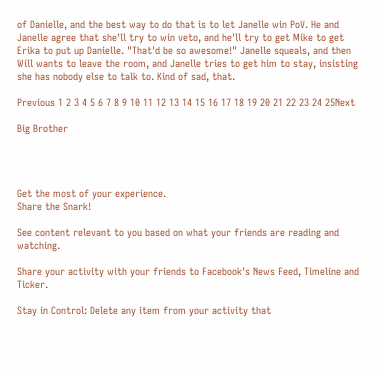of Danielle, and the best way to do that is to let Janelle win PoV. He and Janelle agree that she'll try to win veto, and he'll try to get Mike to get Erika to put up Danielle. "That'd be so awesome!" Janelle squeals, and then Will wants to leave the room, and Janelle tries to get him to stay, insisting she has nobody else to talk to. Kind of sad, that.

Previous 1 2 3 4 5 6 7 8 9 10 11 12 13 14 15 16 17 18 19 20 21 22 23 24 25Next

Big Brother




Get the most of your experience.
Share the Snark!

See content relevant to you based on what your friends are reading and watching.

Share your activity with your friends to Facebook's News Feed, Timeline and Ticker.

Stay in Control: Delete any item from your activity that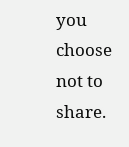you choose not to share.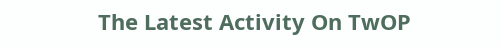The Latest Activity On TwOP